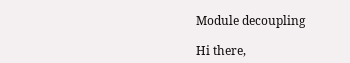Module decoupling

Hi there,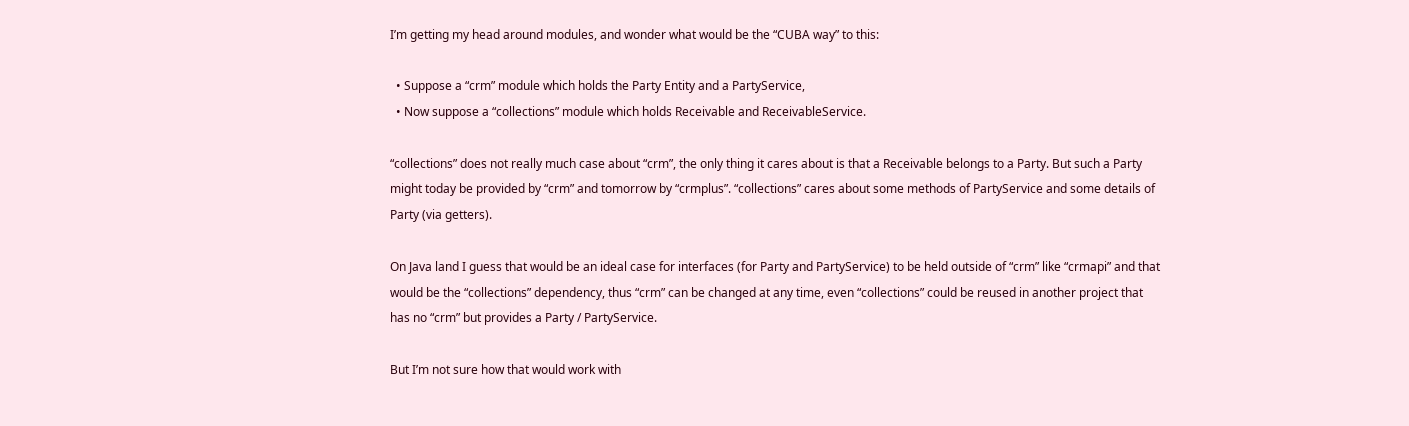I’m getting my head around modules, and wonder what would be the “CUBA way” to this:

  • Suppose a “crm” module which holds the Party Entity and a PartyService,
  • Now suppose a “collections” module which holds Receivable and ReceivableService.

“collections” does not really much case about “crm”, the only thing it cares about is that a Receivable belongs to a Party. But such a Party might today be provided by “crm” and tomorrow by “crmplus”. “collections” cares about some methods of PartyService and some details of Party (via getters).

On Java land I guess that would be an ideal case for interfaces (for Party and PartyService) to be held outside of “crm” like “crmapi” and that would be the “collections” dependency, thus “crm” can be changed at any time, even “collections” could be reused in another project that has no “crm” but provides a Party / PartyService.

But I’m not sure how that would work with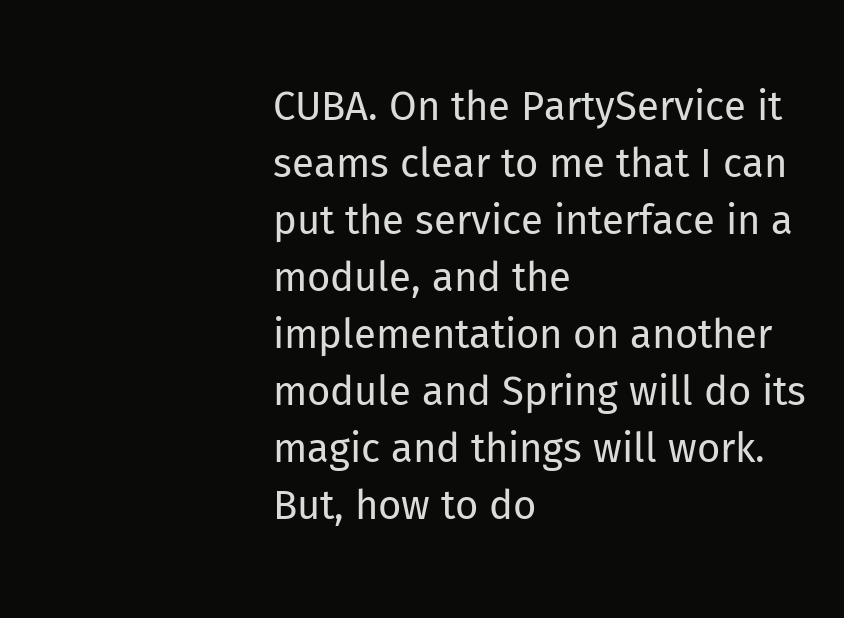CUBA. On the PartyService it seams clear to me that I can put the service interface in a module, and the implementation on another module and Spring will do its magic and things will work. But, how to do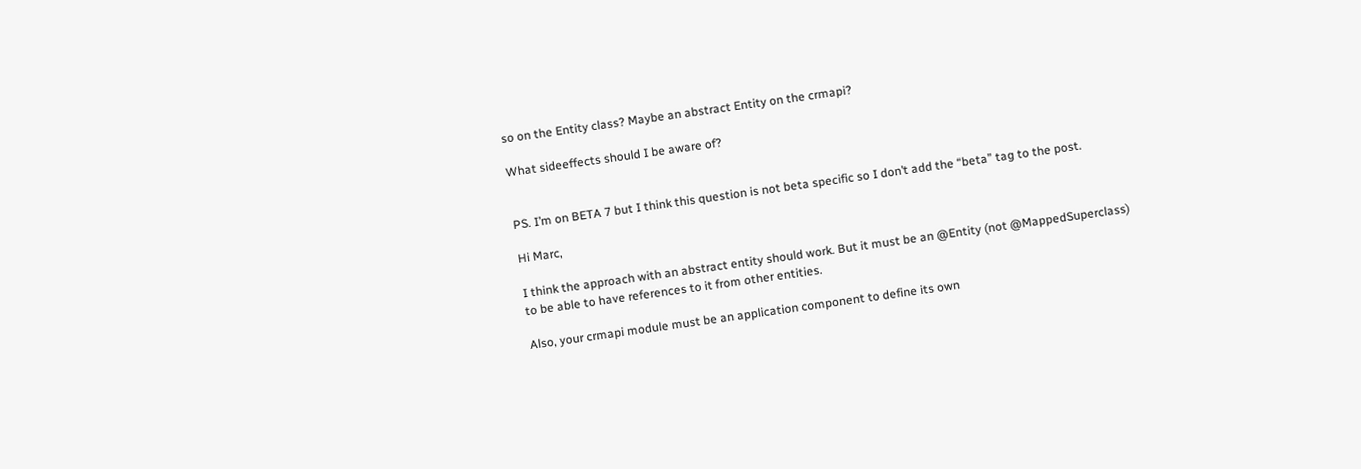so on the Entity class? Maybe an abstract Entity on the crmapi?

What sideeffects should I be aware of?


PS. I’m on BETA 7 but I think this question is not beta specific so I don’t add the “beta” tag to the post.

Hi Marc,

I think the approach with an abstract entity should work. But it must be an @Entity (not @MappedSuperclass) to be able to have references to it from other entities.

Also, your crmapi module must be an application component to define its own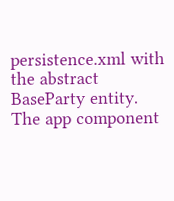persistence.xml with the abstract BaseParty entity. The app component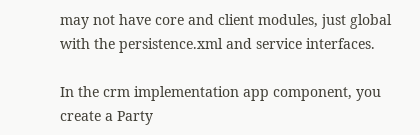may not have core and client modules, just global with the persistence.xml and service interfaces.

In the crm implementation app component, you create a Party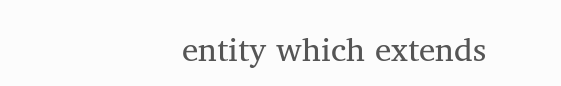entity which extends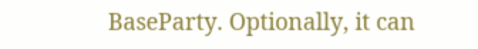BaseParty. Optionally, it can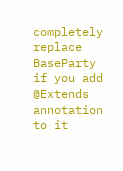completely replace BaseParty if you add @Extends annotation to it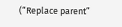(“Replace parent”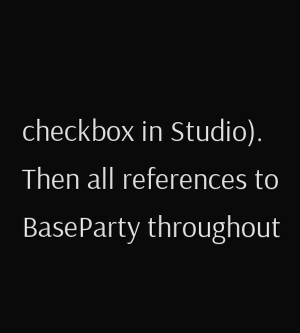checkbox in Studio). Then all references to BaseParty throughout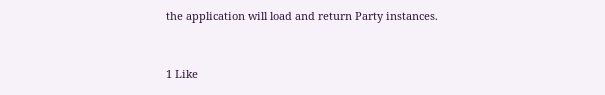the application will load and return Party instances.


1 Like